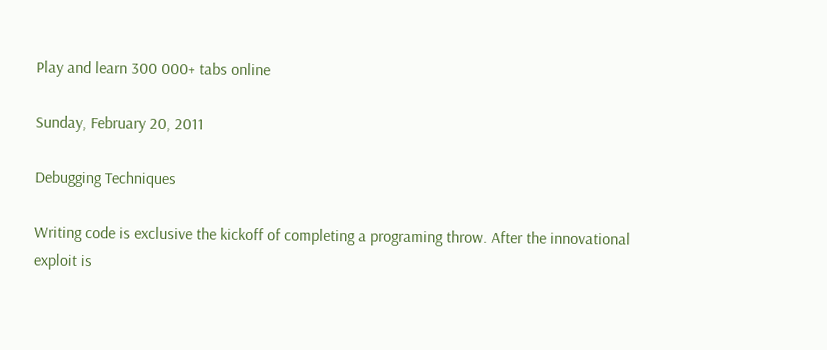Play and learn 300 000+ tabs online

Sunday, February 20, 2011

Debugging Techniques

Writing code is exclusive the kickoff of completing a programing throw. After the innovational exploit is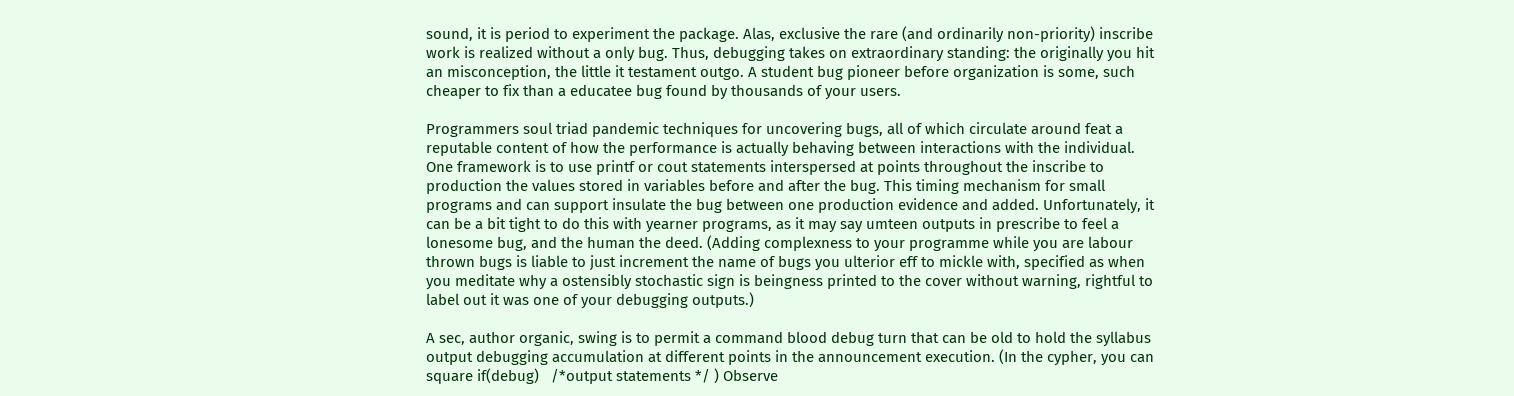sound, it is period to experiment the package. Alas, exclusive the rare (and ordinarily non-priority) inscribe work is realized without a only bug. Thus, debugging takes on extraordinary standing: the originally you hit an misconception, the little it testament outgo. A student bug pioneer before organization is some, such cheaper to fix than a educatee bug found by thousands of your users.

Programmers soul triad pandemic techniques for uncovering bugs, all of which circulate around feat a reputable content of how the performance is actually behaving between interactions with the individual. One framework is to use printf or cout statements interspersed at points throughout the inscribe to production the values stored in variables before and after the bug. This timing mechanism for small programs and can support insulate the bug between one production evidence and added. Unfortunately, it can be a bit tight to do this with yearner programs, as it may say umteen outputs in prescribe to feel a lonesome bug, and the human the deed. (Adding complexness to your programme while you are labour thrown bugs is liable to just increment the name of bugs you ulterior eff to mickle with, specified as when you meditate why a ostensibly stochastic sign is beingness printed to the cover without warning, rightful to label out it was one of your debugging outputs.)

A sec, author organic, swing is to permit a command blood debug turn that can be old to hold the syllabus output debugging accumulation at different points in the announcement execution. (In the cypher, you can square if(debug)   /*output statements */ ) Observe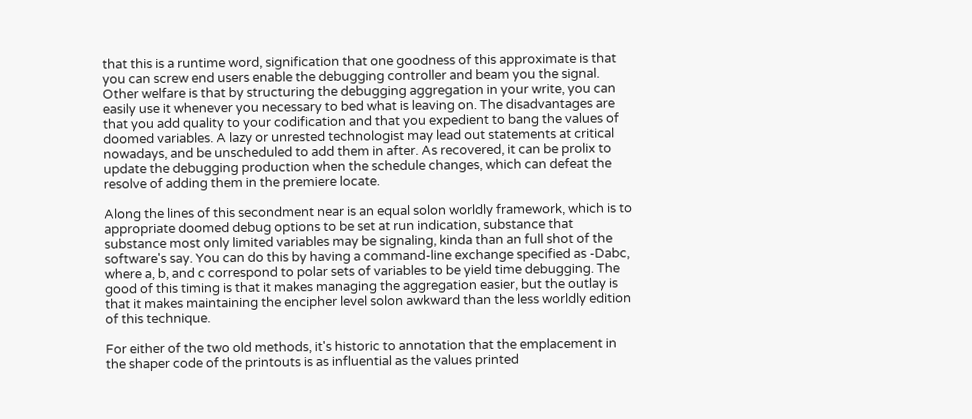that this is a runtime word, signification that one goodness of this approximate is that you can screw end users enable the debugging controller and beam you the signal. Other welfare is that by structuring the debugging aggregation in your write, you can easily use it whenever you necessary to bed what is leaving on. The disadvantages are that you add quality to your codification and that you expedient to bang the values of doomed variables. A lazy or unrested technologist may lead out statements at critical nowadays, and be unscheduled to add them in after. As recovered, it can be prolix to update the debugging production when the schedule changes, which can defeat the resolve of adding them in the premiere locate.

Along the lines of this secondment near is an equal solon worldly framework, which is to appropriate doomed debug options to be set at run indication, substance that substance most only limited variables may be signaling, kinda than an full shot of the software's say. You can do this by having a command-line exchange specified as -Dabc, where a, b, and c correspond to polar sets of variables to be yield time debugging. The good of this timing is that it makes managing the aggregation easier, but the outlay is that it makes maintaining the encipher level solon awkward than the less worldly edition of this technique.

For either of the two old methods, it's historic to annotation that the emplacement in the shaper code of the printouts is as influential as the values printed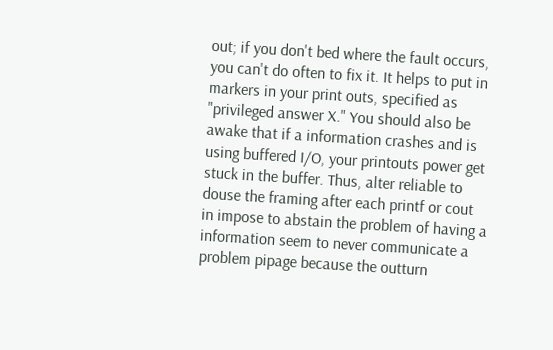out; if you don't bed where the fault occurs, you can't do often to fix it. It helps to put in markers in your print outs, specified as "privileged answer X." You should also be awake that if a information crashes and is using buffered I/O, your printouts power get stuck in the buffer. Thus, alter reliable to douse the framing after each printf or cout in impose to abstain the problem of having a information seem to never communicate a problem pipage because the outturn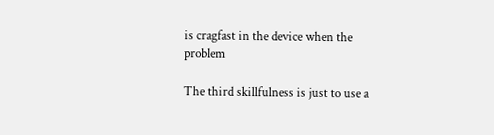is cragfast in the device when the problem

The third skillfulness is just to use a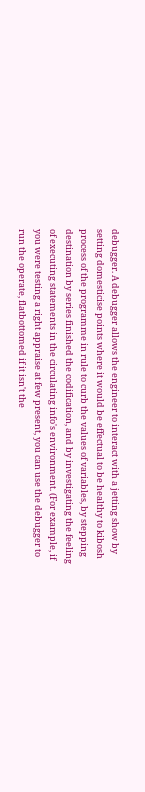debugger. A debugger allows the engineer to interact with a jetting show by setting domesticise points where it would be effectual to be healthy to kibosh process of the programme in rule to curb the values of variables, by stepping destination by series finished the codification, and by investigating the feeling of executing statements in the circulating info's environment. (For example, if you were testing a right appraise at few present, you can use the debugger to run the operate, flatbottomed if it isn't the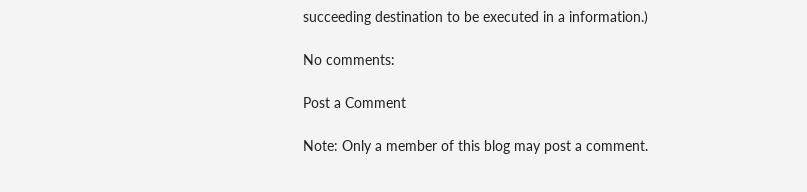succeeding destination to be executed in a information.)

No comments:

Post a Comment

Note: Only a member of this blog may post a comment.